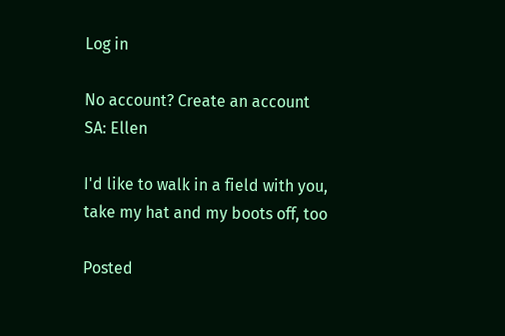Log in

No account? Create an account
SA: Ellen

I'd like to walk in a field with you, take my hat and my boots off, too

Posted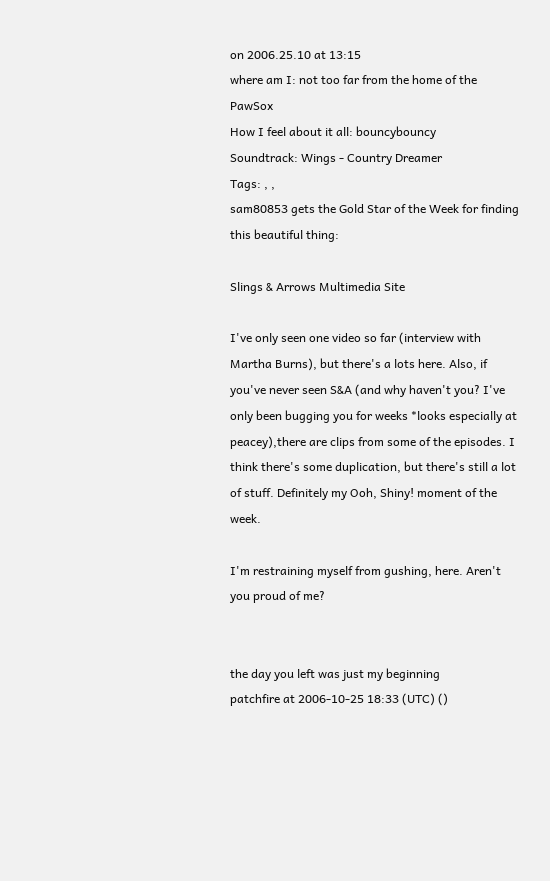on 2006.25.10 at 13:15
where am I: not too far from the home of the PawSox
How I feel about it all: bouncybouncy
Soundtrack: Wings - Country Dreamer
Tags: , ,
sam80853 gets the Gold Star of the Week for finding this beautiful thing:

Slings & Arrows Multimedia Site

I've only seen one video so far (interview with Martha Burns), but there's a lots here. Also, if you've never seen S&A (and why haven't you? I've only been bugging you for weeks *looks especially at peacey),there are clips from some of the episodes. I think there's some duplication, but there's still a lot of stuff. Definitely my Ooh, Shiny! moment of the week.

I'm restraining myself from gushing, here. Aren't you proud of me?


the day you left was just my beginning
patchfire at 2006-10-25 18:33 (UTC) ()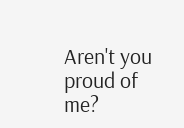Aren't you proud of me?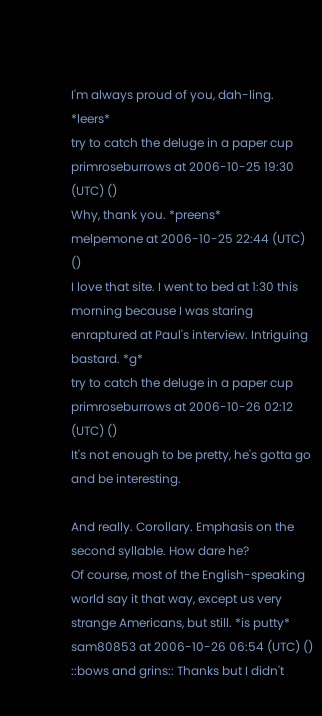I'm always proud of you, dah-ling. *leers*
try to catch the deluge in a paper cup
primroseburrows at 2006-10-25 19:30 (UTC) ()
Why, thank you. *preens*
melpemone at 2006-10-25 22:44 (UTC) ()
I love that site. I went to bed at 1:30 this morning because I was staring enraptured at Paul's interview. Intriguing bastard. *g*
try to catch the deluge in a paper cup
primroseburrows at 2006-10-26 02:12 (UTC) ()
It's not enough to be pretty, he's gotta go and be interesting.

And really. Corollary. Emphasis on the second syllable. How dare he?
Of course, most of the English-speaking world say it that way, except us very strange Americans, but still. *is putty*
sam80853 at 2006-10-26 06:54 (UTC) ()
::bows and grins:: Thanks but I didn't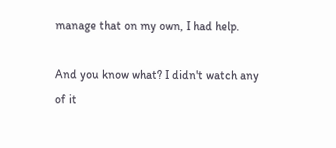manage that on my own, I had help.

And you know what? I didn't watch any of it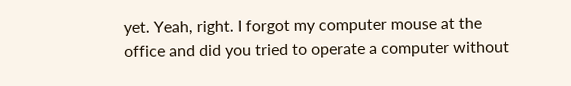yet. Yeah, right. I forgot my computer mouse at the office and did you tried to operate a computer without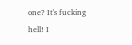one? It's fucking hell! I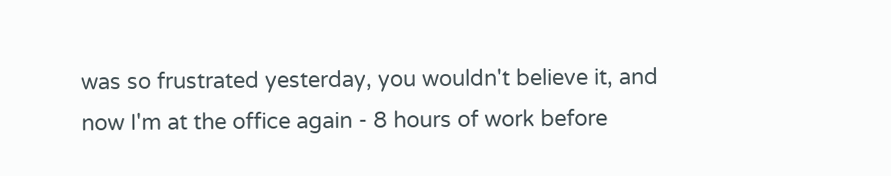was so frustrated yesterday, you wouldn't believe it, and now I'm at the office again - 8 hours of work before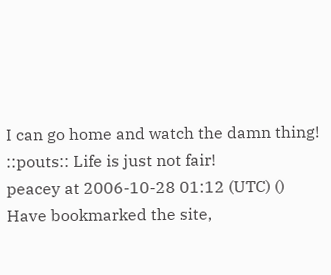I can go home and watch the damn thing! ::pouts:: Life is just not fair!
peacey at 2006-10-28 01:12 (UTC) ()
Have bookmarked the site,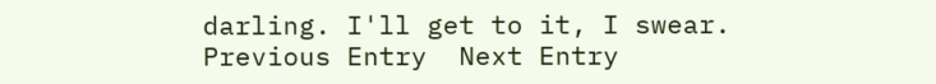darling. I'll get to it, I swear.
Previous Entry  Next Entry